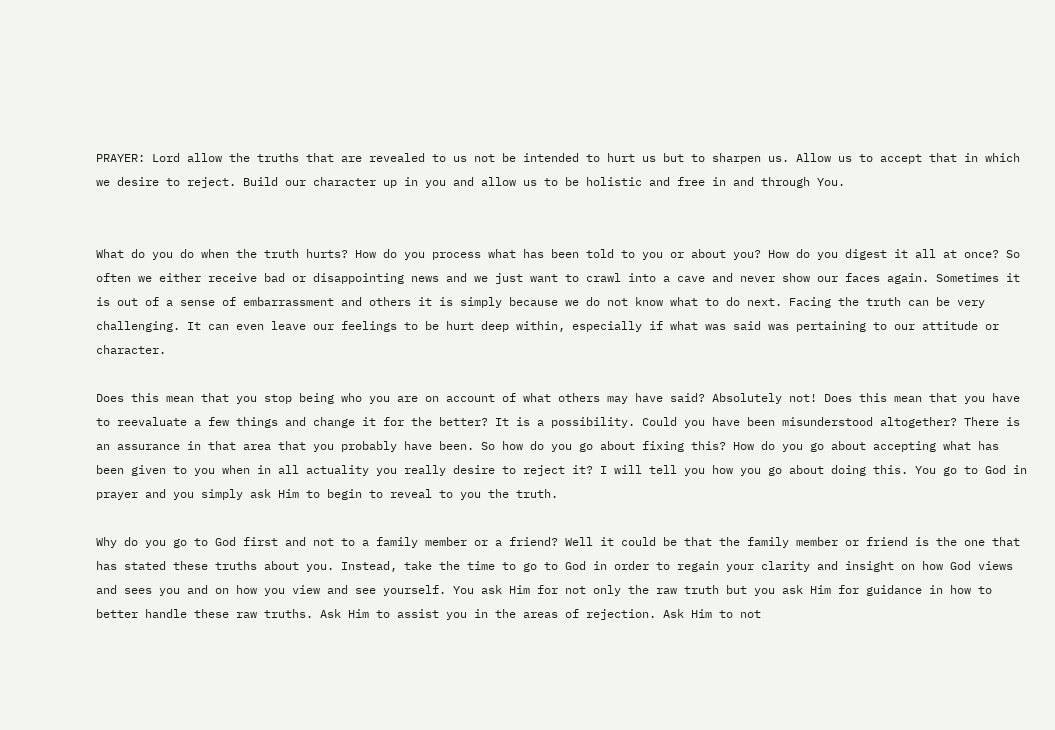PRAYER: Lord allow the truths that are revealed to us not be intended to hurt us but to sharpen us. Allow us to accept that in which we desire to reject. Build our character up in you and allow us to be holistic and free in and through You.


What do you do when the truth hurts? How do you process what has been told to you or about you? How do you digest it all at once? So often we either receive bad or disappointing news and we just want to crawl into a cave and never show our faces again. Sometimes it is out of a sense of embarrassment and others it is simply because we do not know what to do next. Facing the truth can be very challenging. It can even leave our feelings to be hurt deep within, especially if what was said was pertaining to our attitude or character.

Does this mean that you stop being who you are on account of what others may have said? Absolutely not! Does this mean that you have to reevaluate a few things and change it for the better? It is a possibility. Could you have been misunderstood altogether? There is an assurance in that area that you probably have been. So how do you go about fixing this? How do you go about accepting what has been given to you when in all actuality you really desire to reject it? I will tell you how you go about doing this. You go to God in prayer and you simply ask Him to begin to reveal to you the truth.

Why do you go to God first and not to a family member or a friend? Well it could be that the family member or friend is the one that has stated these truths about you. Instead, take the time to go to God in order to regain your clarity and insight on how God views and sees you and on how you view and see yourself. You ask Him for not only the raw truth but you ask Him for guidance in how to better handle these raw truths. Ask Him to assist you in the areas of rejection. Ask Him to not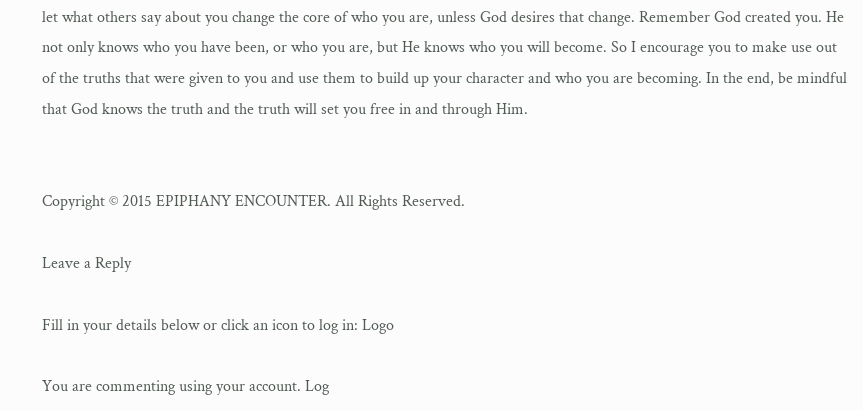let what others say about you change the core of who you are, unless God desires that change. Remember God created you. He not only knows who you have been, or who you are, but He knows who you will become. So I encourage you to make use out of the truths that were given to you and use them to build up your character and who you are becoming. In the end, be mindful that God knows the truth and the truth will set you free in and through Him.


Copyright © 2015 EPIPHANY ENCOUNTER. All Rights Reserved.

Leave a Reply

Fill in your details below or click an icon to log in: Logo

You are commenting using your account. Log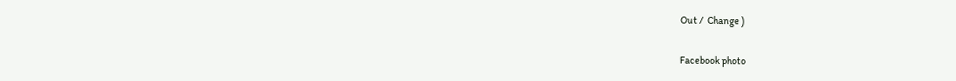Out /  Change )

Facebook photo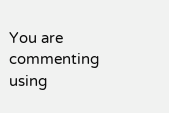You are commenting using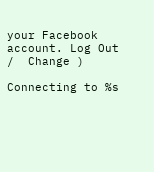your Facebook account. Log Out /  Change )

Connecting to %s